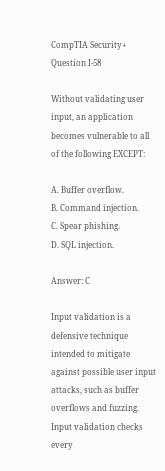CompTIA Security+ Question I-58

Without validating user input, an application becomes vulnerable to all of the following EXCEPT:

A. Buffer overflow.
B. Command injection.
C. Spear phishing.
D. SQL injection.

Answer: C

Input validation is a defensive technique intended to mitigate against possible user input attacks, such as buffer overflows and fuzzing. Input validation checks every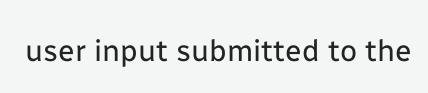user input submitted to the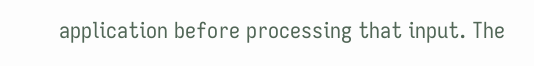application before processing that input. The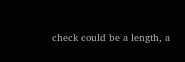check could be a length, a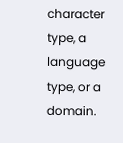character type, a language type, or a domain.